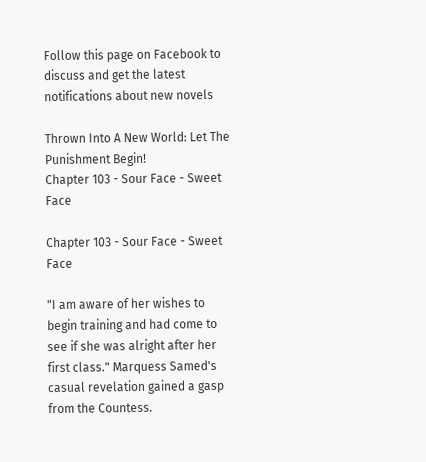Follow this page on Facebook to discuss and get the latest notifications about new novels

Thrown Into A New World: Let The Punishment Begin!
Chapter 103 - Sour Face - Sweet Face

Chapter 103 - Sour Face - Sweet Face

"I am aware of her wishes to begin training and had come to see if she was alright after her first class." Marquess Samed's casual revelation gained a gasp from the Countess.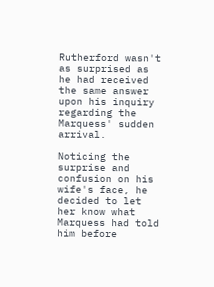Rutherford wasn't as surprised as he had received the same answer upon his inquiry regarding the Marquess' sudden arrival.

Noticing the surprise and confusion on his wife's face, he decided to let her know what Marquess had told him before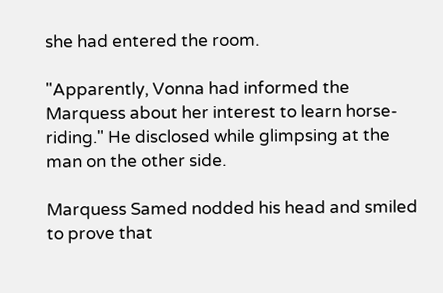she had entered the room.

"Apparently, Vonna had informed the Marquess about her interest to learn horse-riding." He disclosed while glimpsing at the man on the other side.

Marquess Samed nodded his head and smiled to prove that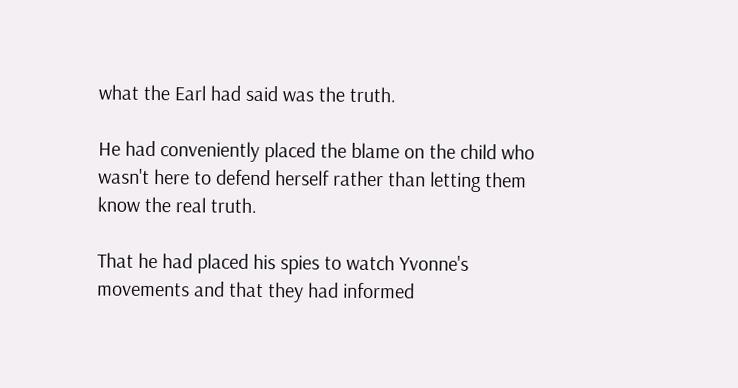what the Earl had said was the truth.

He had conveniently placed the blame on the child who wasn't here to defend herself rather than letting them know the real truth.

That he had placed his spies to watch Yvonne's movements and that they had informed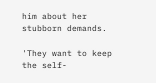him about her stubborn demands.

'They want to keep the self-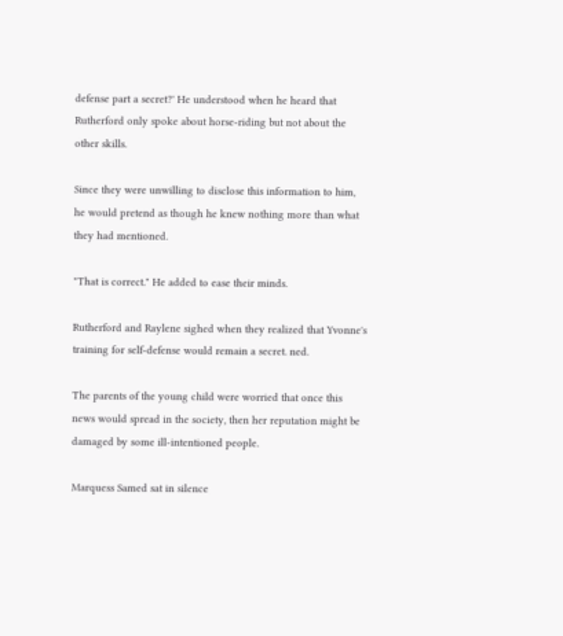defense part a secret?' He understood when he heard that Rutherford only spoke about horse-riding but not about the other skills.

Since they were unwilling to disclose this information to him, he would pretend as though he knew nothing more than what they had mentioned.

"That is correct." He added to ease their minds.

Rutherford and Raylene sighed when they realized that Yvonne's training for self-defense would remain a secret. ned.

The parents of the young child were worried that once this news would spread in the society, then her reputation might be damaged by some ill-intentioned people.

Marquess Samed sat in silence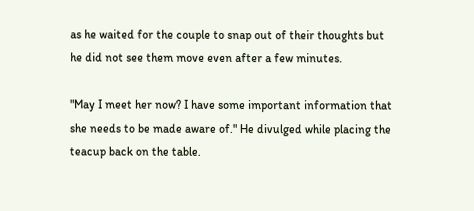as he waited for the couple to snap out of their thoughts but he did not see them move even after a few minutes.

"May I meet her now? I have some important information that she needs to be made aware of." He divulged while placing the teacup back on the table.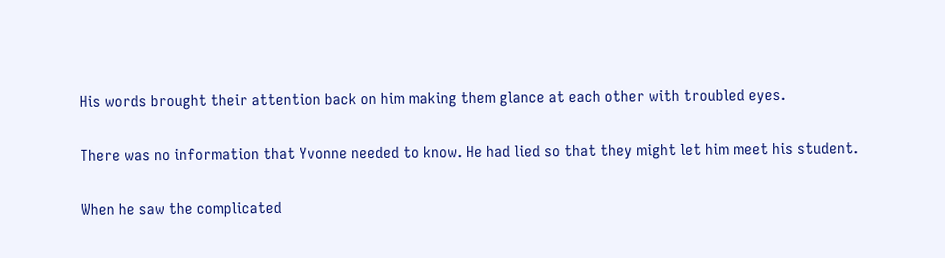His words brought their attention back on him making them glance at each other with troubled eyes.

There was no information that Yvonne needed to know. He had lied so that they might let him meet his student.

When he saw the complicated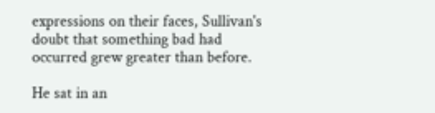expressions on their faces, Sullivan's doubt that something bad had occurred grew greater than before.

He sat in an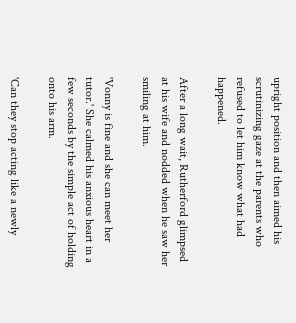upright position and then aimed his scrutinizing gaze at the parents who refused to let him know what had happened.

After a long wait, Rutherford glimpsed at his wife and nodded when he saw her smiling at him.

'Vonny is fine and she can meet her tutor.' She calmed his anxious heart in a few seconds by the simple act of holding onto his arm.

'Can they stop acting like a newly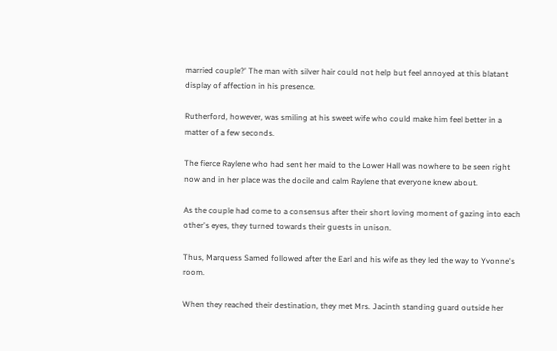married couple?' The man with silver hair could not help but feel annoyed at this blatant display of affection in his presence.

Rutherford, however, was smiling at his sweet wife who could make him feel better in a matter of a few seconds.

The fierce Raylene who had sent her maid to the Lower Hall was nowhere to be seen right now and in her place was the docile and calm Raylene that everyone knew about.

As the couple had come to a consensus after their short loving moment of gazing into each other's eyes, they turned towards their guests in unison.

Thus, Marquess Samed followed after the Earl and his wife as they led the way to Yvonne's room.

When they reached their destination, they met Mrs. Jacinth standing guard outside her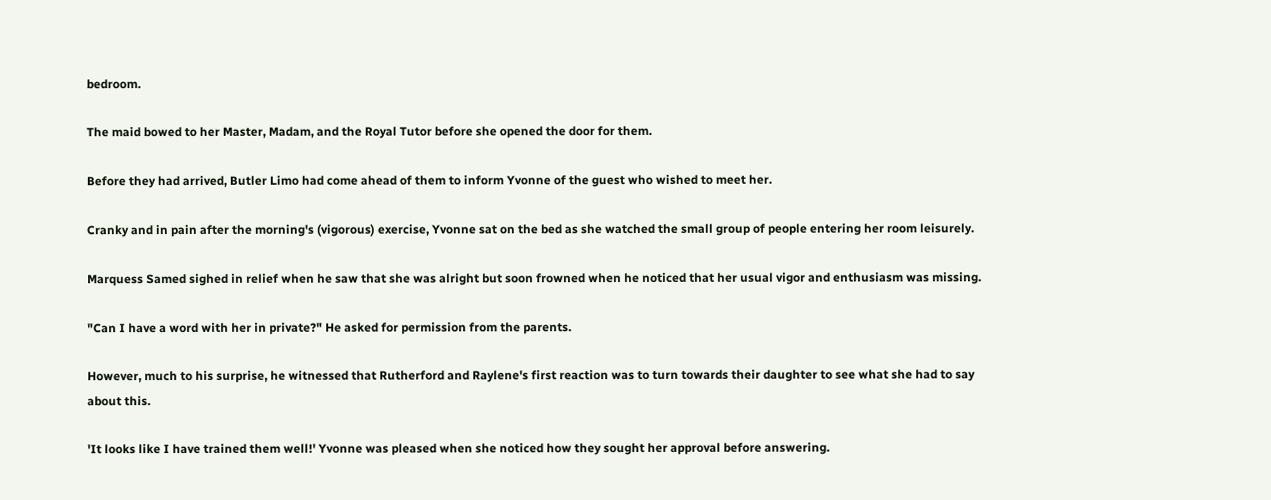bedroom.

The maid bowed to her Master, Madam, and the Royal Tutor before she opened the door for them.

Before they had arrived, Butler Limo had come ahead of them to inform Yvonne of the guest who wished to meet her.

Cranky and in pain after the morning's (vigorous) exercise, Yvonne sat on the bed as she watched the small group of people entering her room leisurely.

Marquess Samed sighed in relief when he saw that she was alright but soon frowned when he noticed that her usual vigor and enthusiasm was missing.

"Can I have a word with her in private?" He asked for permission from the parents.

However, much to his surprise, he witnessed that Rutherford and Raylene's first reaction was to turn towards their daughter to see what she had to say about this.

'It looks like I have trained them well!' Yvonne was pleased when she noticed how they sought her approval before answering.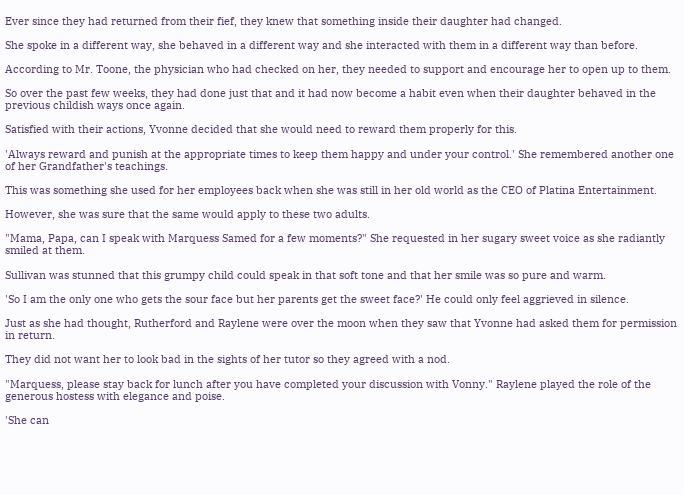Ever since they had returned from their fief, they knew that something inside their daughter had changed.

She spoke in a different way, she behaved in a different way and she interacted with them in a different way than before.

According to Mr. Toone, the physician who had checked on her, they needed to support and encourage her to open up to them.

So over the past few weeks, they had done just that and it had now become a habit even when their daughter behaved in the previous childish ways once again.

Satisfied with their actions, Yvonne decided that she would need to reward them properly for this.

'Always reward and punish at the appropriate times to keep them happy and under your control.' She remembered another one of her Grandfather's teachings.

This was something she used for her employees back when she was still in her old world as the CEO of Platina Entertainment.

However, she was sure that the same would apply to these two adults.

"Mama, Papa, can I speak with Marquess Samed for a few moments?" She requested in her sugary sweet voice as she radiantly smiled at them.

Sullivan was stunned that this grumpy child could speak in that soft tone and that her smile was so pure and warm.

'So I am the only one who gets the sour face but her parents get the sweet face?' He could only feel aggrieved in silence.

Just as she had thought, Rutherford and Raylene were over the moon when they saw that Yvonne had asked them for permission in return.

They did not want her to look bad in the sights of her tutor so they agreed with a nod.

"Marquess, please stay back for lunch after you have completed your discussion with Vonny." Raylene played the role of the generous hostess with elegance and poise.

'She can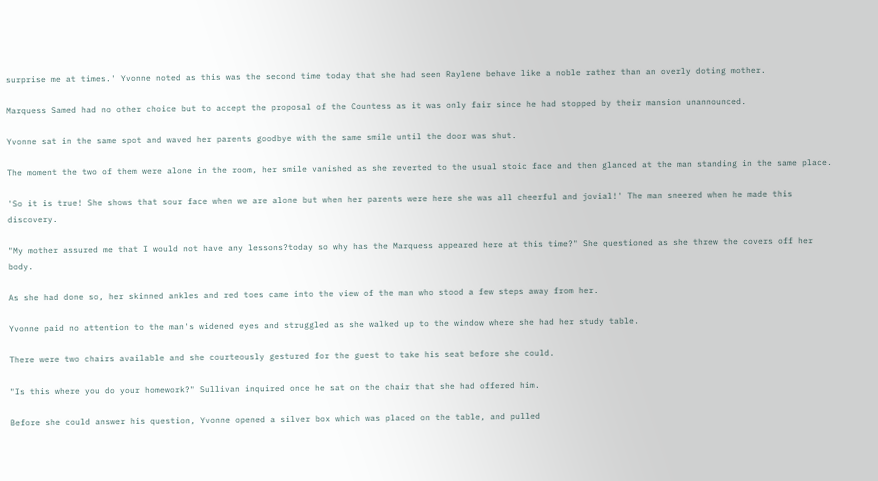surprise me at times.' Yvonne noted as this was the second time today that she had seen Raylene behave like a noble rather than an overly doting mother.

Marquess Samed had no other choice but to accept the proposal of the Countess as it was only fair since he had stopped by their mansion unannounced.

Yvonne sat in the same spot and waved her parents goodbye with the same smile until the door was shut.

The moment the two of them were alone in the room, her smile vanished as she reverted to the usual stoic face and then glanced at the man standing in the same place.

'So it is true! She shows that sour face when we are alone but when her parents were here she was all cheerful and jovial!' The man sneered when he made this discovery.

"My mother assured me that I would not have any lessons?today so why has the Marquess appeared here at this time?" She questioned as she threw the covers off her body.

As she had done so, her skinned ankles and red toes came into the view of the man who stood a few steps away from her.

Yvonne paid no attention to the man's widened eyes and struggled as she walked up to the window where she had her study table.

There were two chairs available and she courteously gestured for the guest to take his seat before she could.

"Is this where you do your homework?" Sullivan inquired once he sat on the chair that she had offered him.

Before she could answer his question, Yvonne opened a silver box which was placed on the table, and pulled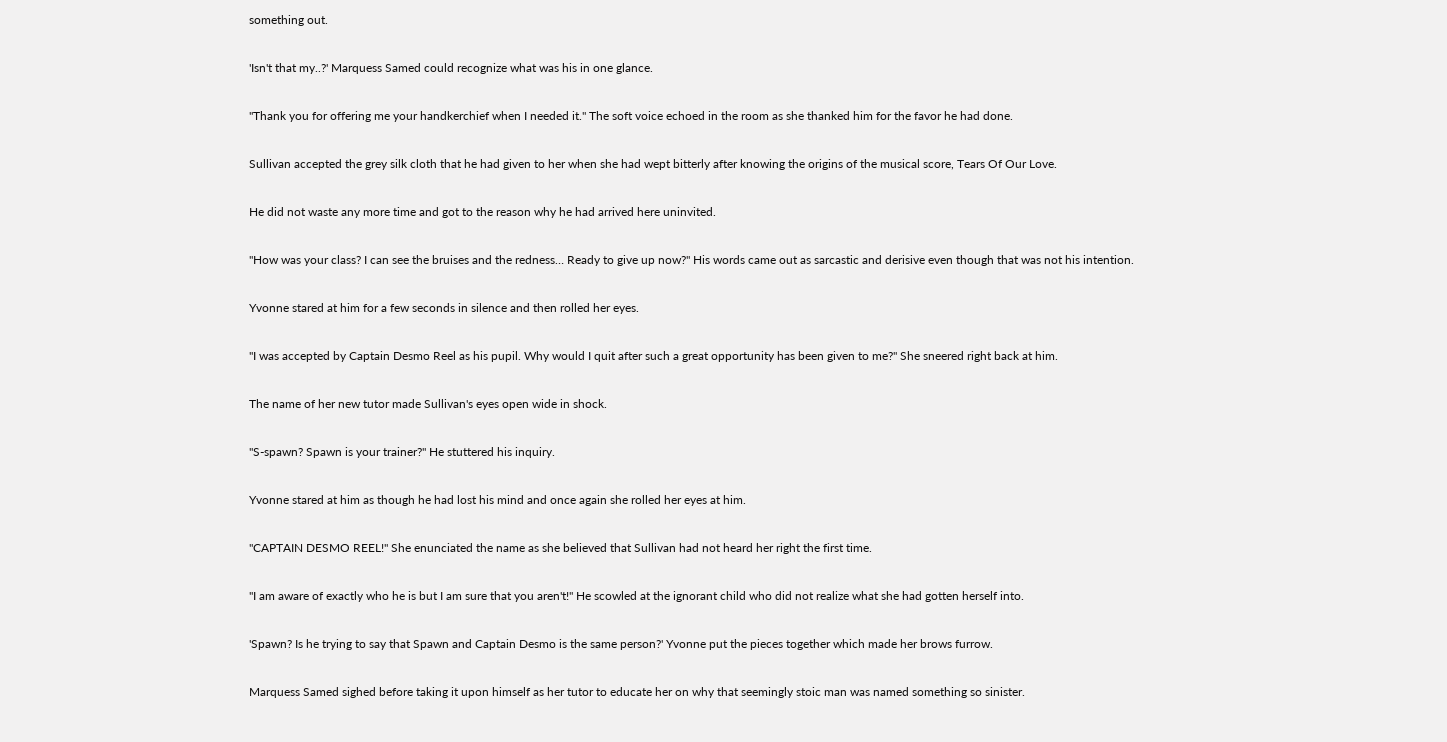something out.

'Isn't that my..?' Marquess Samed could recognize what was his in one glance.

"Thank you for offering me your handkerchief when I needed it." The soft voice echoed in the room as she thanked him for the favor he had done.

Sullivan accepted the grey silk cloth that he had given to her when she had wept bitterly after knowing the origins of the musical score, Tears Of Our Love.

He did not waste any more time and got to the reason why he had arrived here uninvited.

"How was your class? I can see the bruises and the redness… Ready to give up now?" His words came out as sarcastic and derisive even though that was not his intention.

Yvonne stared at him for a few seconds in silence and then rolled her eyes.

"I was accepted by Captain Desmo Reel as his pupil. Why would I quit after such a great opportunity has been given to me?" She sneered right back at him.

The name of her new tutor made Sullivan's eyes open wide in shock.

"S-spawn? Spawn is your trainer?" He stuttered his inquiry.

Yvonne stared at him as though he had lost his mind and once again she rolled her eyes at him.

"CAPTAIN DESMO REEL!" She enunciated the name as she believed that Sullivan had not heard her right the first time.

"I am aware of exactly who he is but I am sure that you aren't!" He scowled at the ignorant child who did not realize what she had gotten herself into.

'Spawn? Is he trying to say that Spawn and Captain Desmo is the same person?' Yvonne put the pieces together which made her brows furrow.

Marquess Samed sighed before taking it upon himself as her tutor to educate her on why that seemingly stoic man was named something so sinister.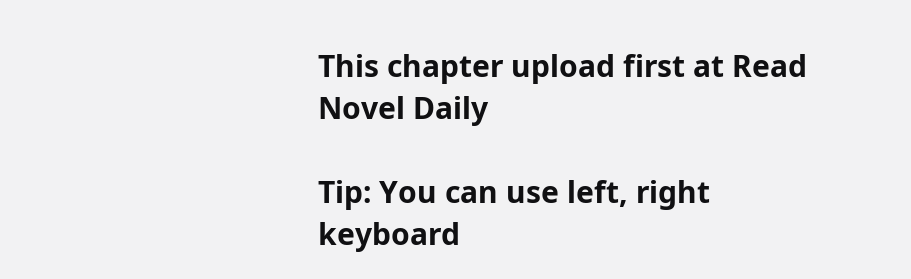This chapter upload first at Read Novel Daily

Tip: You can use left, right keyboard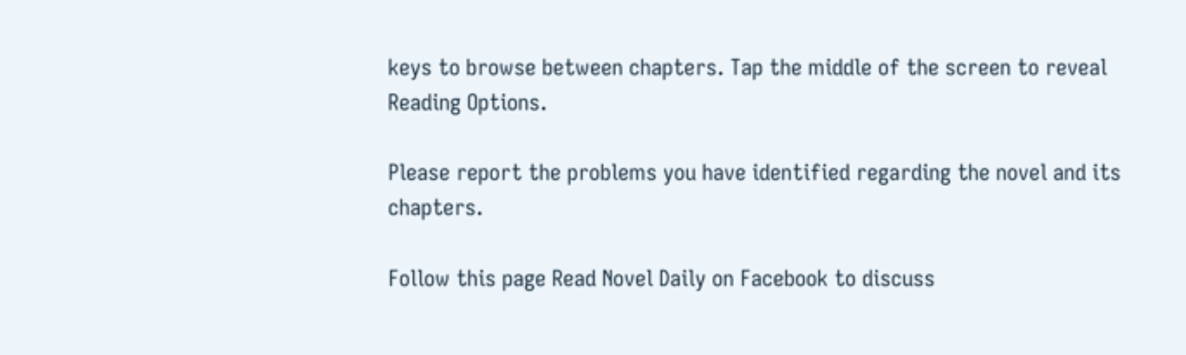keys to browse between chapters. Tap the middle of the screen to reveal Reading Options.

Please report the problems you have identified regarding the novel and its chapters.

Follow this page Read Novel Daily on Facebook to discuss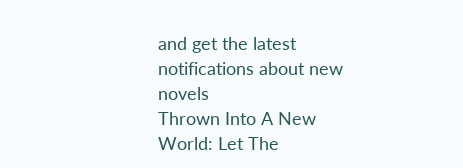and get the latest notifications about new novels
Thrown Into A New World: Let The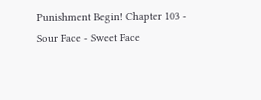Punishment Begin! Chapter 103 - Sour Face - Sweet Face